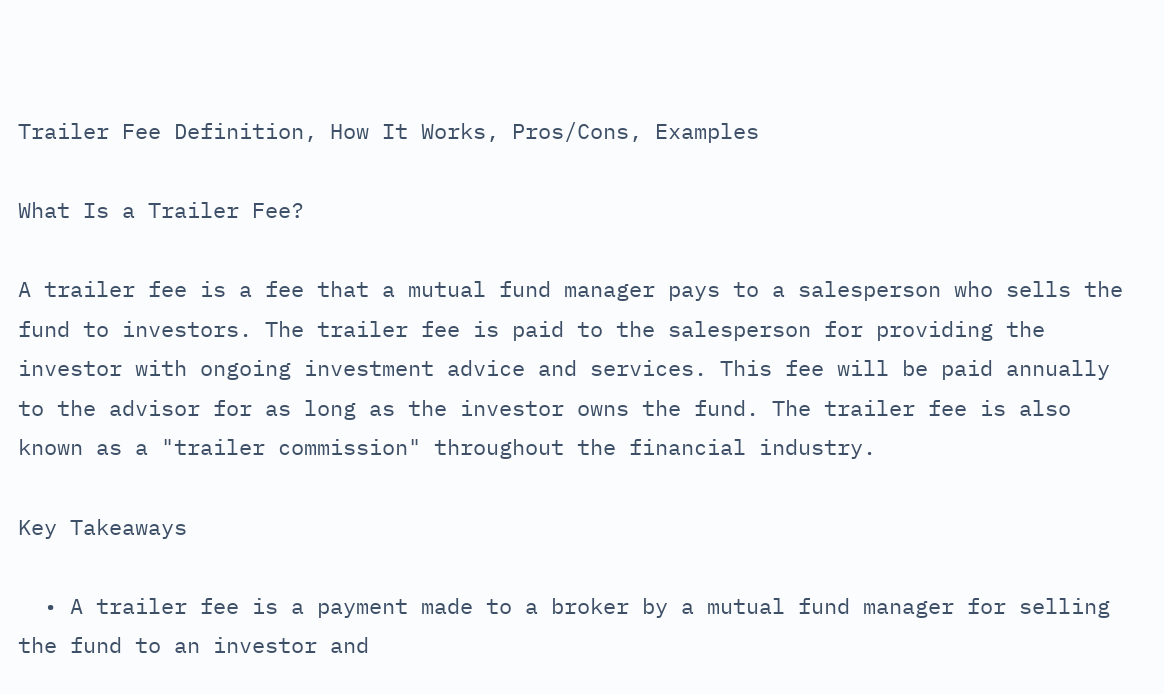Trailer Fee Definition, How It Works, Pros/Cons, Examples

What Is a Trailer Fee?

A trailer fee is a fee that a mutual fund manager pays to a salesperson who sells the fund to investors. The trailer fee is paid to the salesperson for providing the investor with ongoing investment advice and services. This fee will be paid annually to the advisor for as long as the investor owns the fund. The trailer fee is also known as a "trailer commission" throughout the financial industry.

Key Takeaways

  • A trailer fee is a payment made to a broker by a mutual fund manager for selling the fund to an investor and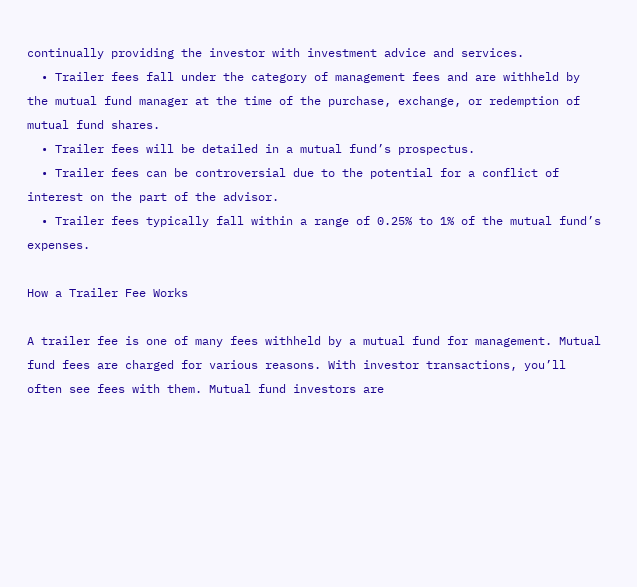continually providing the investor with investment advice and services.
  • Trailer fees fall under the category of management fees and are withheld by the mutual fund manager at the time of the purchase, exchange, or redemption of mutual fund shares.
  • Trailer fees will be detailed in a mutual fund’s prospectus.
  • Trailer fees can be controversial due to the potential for a conflict of interest on the part of the advisor.
  • Trailer fees typically fall within a range of 0.25% to 1% of the mutual fund’s expenses.

How a Trailer Fee Works

A trailer fee is one of many fees withheld by a mutual fund for management. Mutual fund fees are charged for various reasons. With investor transactions, you’ll often see fees with them. Mutual fund investors are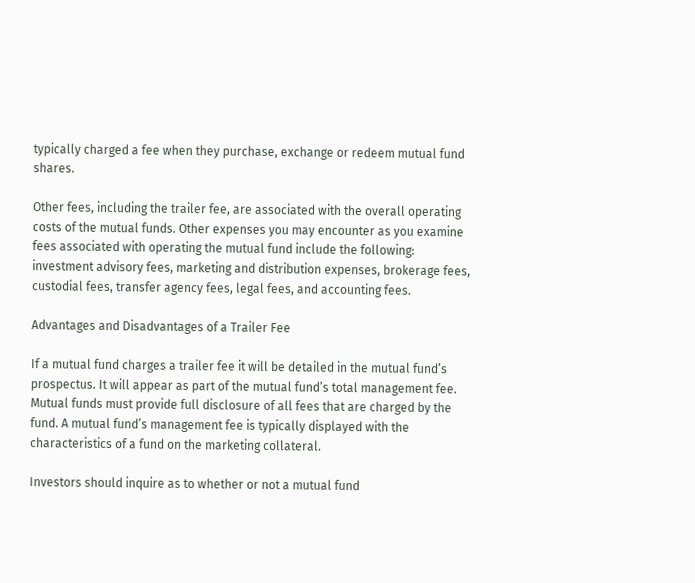typically charged a fee when they purchase, exchange or redeem mutual fund shares.

Other fees, including the trailer fee, are associated with the overall operating costs of the mutual funds. Other expenses you may encounter as you examine fees associated with operating the mutual fund include the following: investment advisory fees, marketing and distribution expenses, brokerage fees, custodial fees, transfer agency fees, legal fees, and accounting fees.

Advantages and Disadvantages of a Trailer Fee

If a mutual fund charges a trailer fee it will be detailed in the mutual fund’s prospectus. It will appear as part of the mutual fund’s total management fee. Mutual funds must provide full disclosure of all fees that are charged by the fund. A mutual fund’s management fee is typically displayed with the characteristics of a fund on the marketing collateral.

Investors should inquire as to whether or not a mutual fund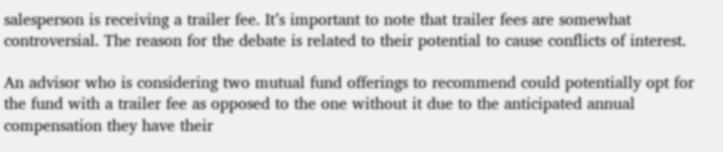salesperson is receiving a trailer fee. It’s important to note that trailer fees are somewhat controversial. The reason for the debate is related to their potential to cause conflicts of interest.

An advisor who is considering two mutual fund offerings to recommend could potentially opt for the fund with a trailer fee as opposed to the one without it due to the anticipated annual compensation they have their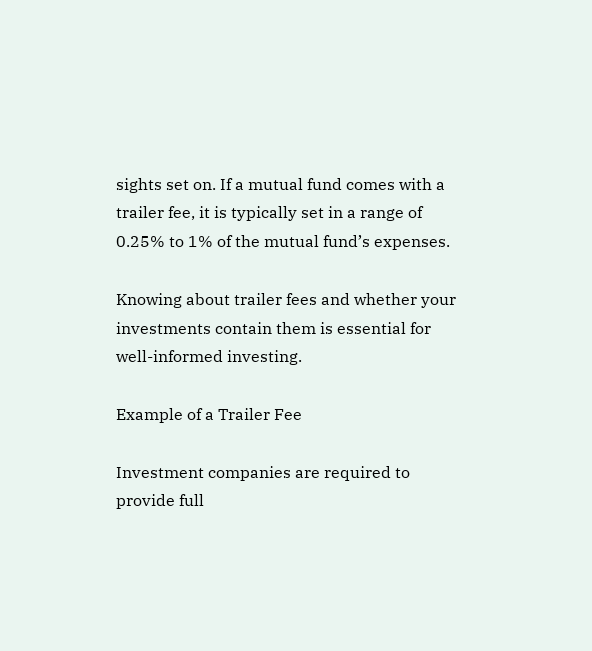sights set on. If a mutual fund comes with a trailer fee, it is typically set in a range of 0.25% to 1% of the mutual fund’s expenses.

Knowing about trailer fees and whether your investments contain them is essential for well-informed investing.

Example of a Trailer Fee

Investment companies are required to provide full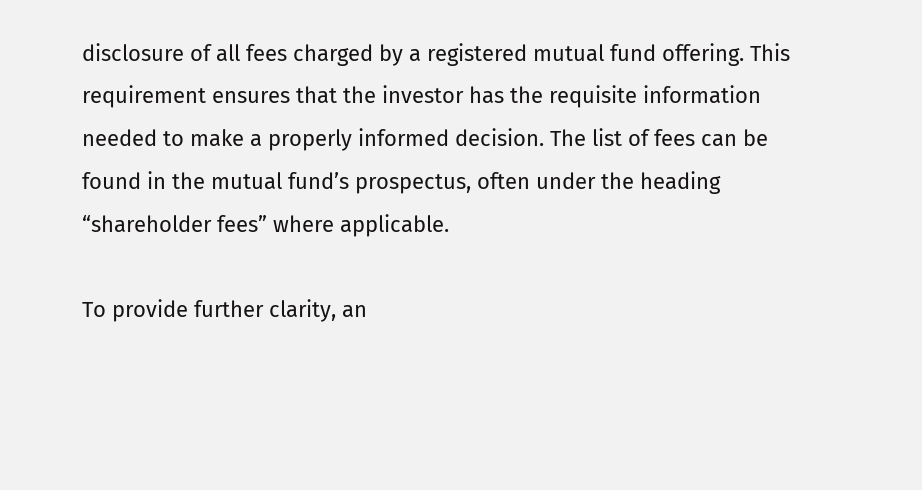disclosure of all fees charged by a registered mutual fund offering. This requirement ensures that the investor has the requisite information needed to make a properly informed decision. The list of fees can be found in the mutual fund’s prospectus, often under the heading “shareholder fees” where applicable.

To provide further clarity, an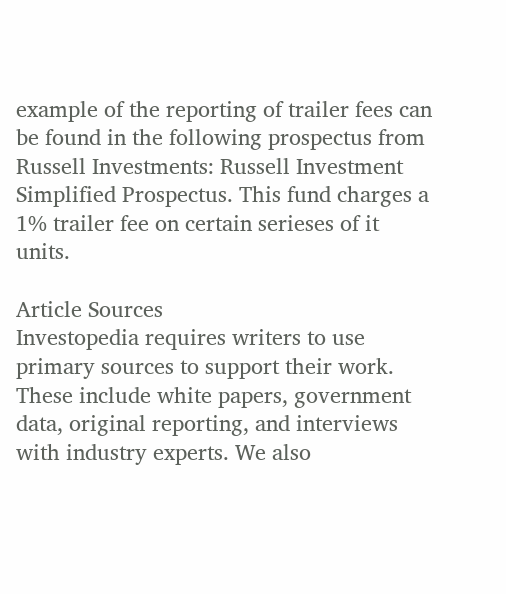example of the reporting of trailer fees can be found in the following prospectus from Russell Investments: Russell Investment Simplified Prospectus. This fund charges a 1% trailer fee on certain serieses of it units.

Article Sources
Investopedia requires writers to use primary sources to support their work. These include white papers, government data, original reporting, and interviews with industry experts. We also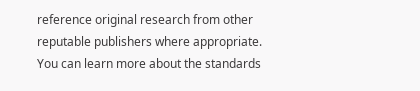reference original research from other reputable publishers where appropriate. You can learn more about the standards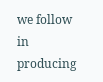we follow in producing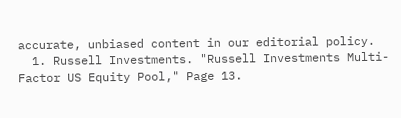accurate, unbiased content in our editorial policy.
  1. Russell Investments. "Russell Investments Multi-Factor US Equity Pool," Page 13.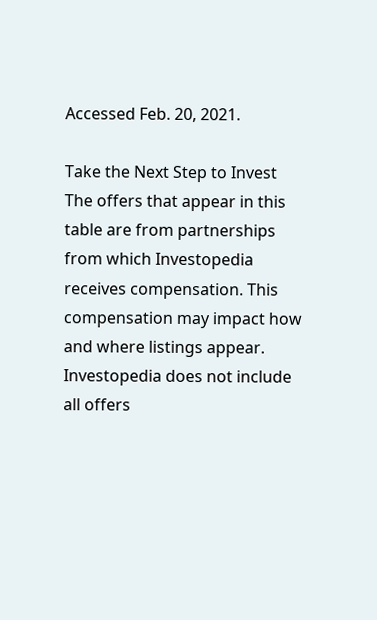Accessed Feb. 20, 2021.

Take the Next Step to Invest
The offers that appear in this table are from partnerships from which Investopedia receives compensation. This compensation may impact how and where listings appear. Investopedia does not include all offers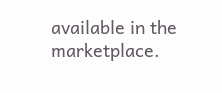available in the marketplace.